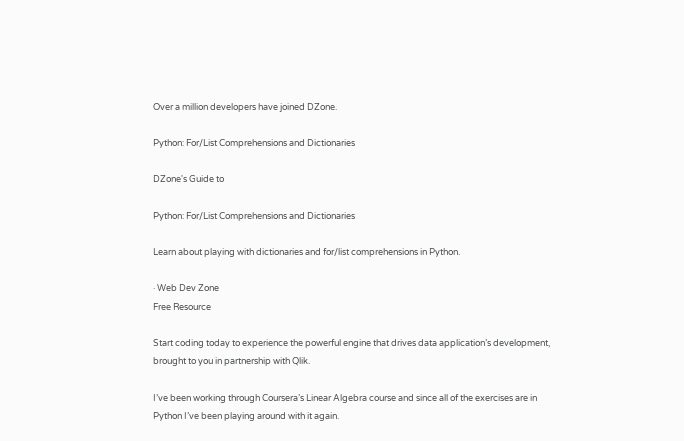Over a million developers have joined DZone.

Python: For/List Comprehensions and Dictionaries

DZone's Guide to

Python: For/List Comprehensions and Dictionaries

Learn about playing with dictionaries and for/list comprehensions in Python.

· Web Dev Zone
Free Resource

Start coding today to experience the powerful engine that drives data application’s development, brought to you in partnership with Qlik.

I’ve been working through Coursera’s Linear Algebra course and since all of the exercises are in Python I’ve been playing around with it again.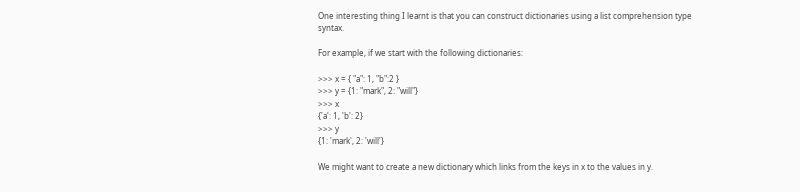One interesting thing I learnt is that you can construct dictionaries using a list comprehension type syntax.

For example, if we start with the following dictionaries:

>>> x = { "a": 1, "b":2 }
>>> y = {1: "mark", 2: "will"}
>>> x
{'a': 1, 'b': 2}
>>> y
{1: 'mark', 2: 'will'}

We might want to create a new dictionary which links from the keys in x to the values in y.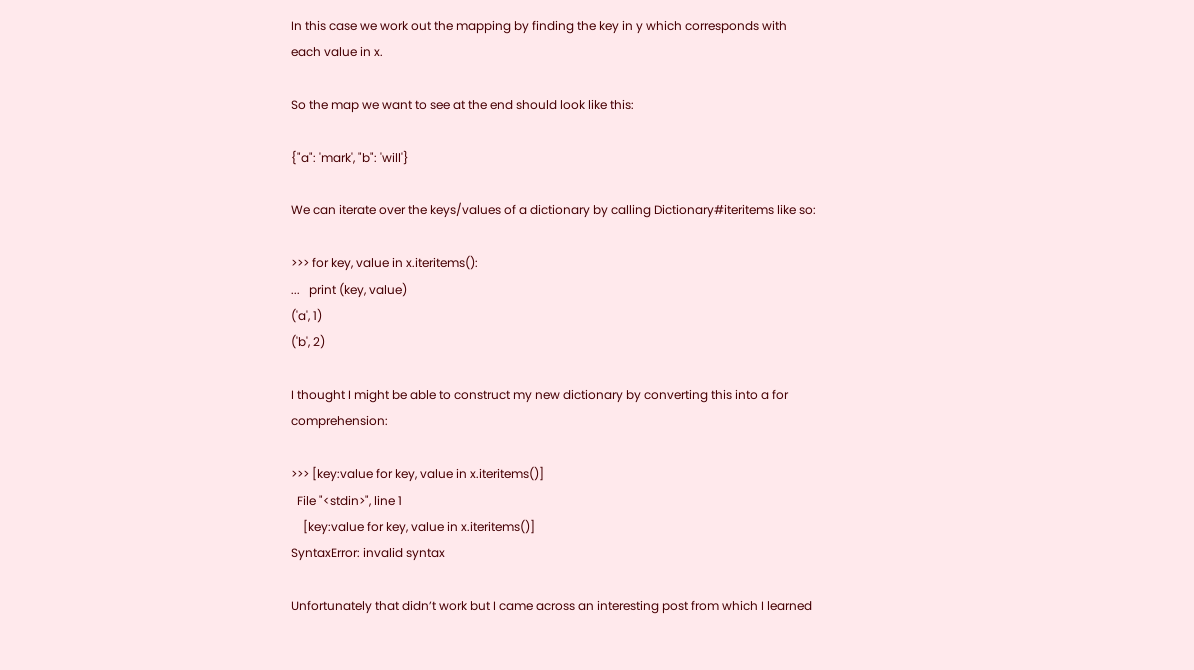In this case we work out the mapping by finding the key in y which corresponds with each value in x.

So the map we want to see at the end should look like this:

{"a": 'mark', "b": 'will'}

We can iterate over the keys/values of a dictionary by calling Dictionary#iteritems like so:

>>> for key, value in x.iteritems():
...   print (key, value)
('a', 1)
('b', 2)

I thought I might be able to construct my new dictionary by converting this into a for comprehension:

>>> [key:value for key, value in x.iteritems()]
  File "<stdin>", line 1
    [key:value for key, value in x.iteritems()]
SyntaxError: invalid syntax

Unfortunately that didn’t work but I came across an interesting post from which I learned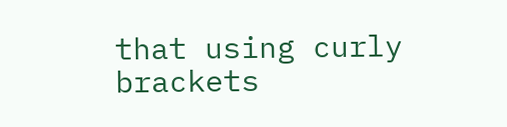that using curly brackets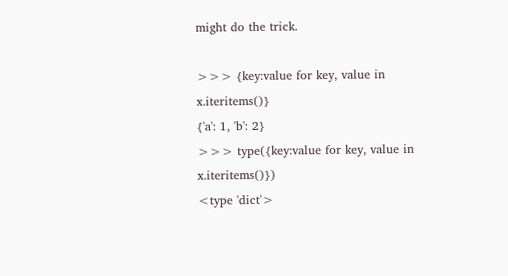might do the trick.

>>> {key:value for key, value in x.iteritems()}
{'a': 1, 'b': 2}
>>> type({key:value for key, value in x.iteritems()})
<type 'dict'>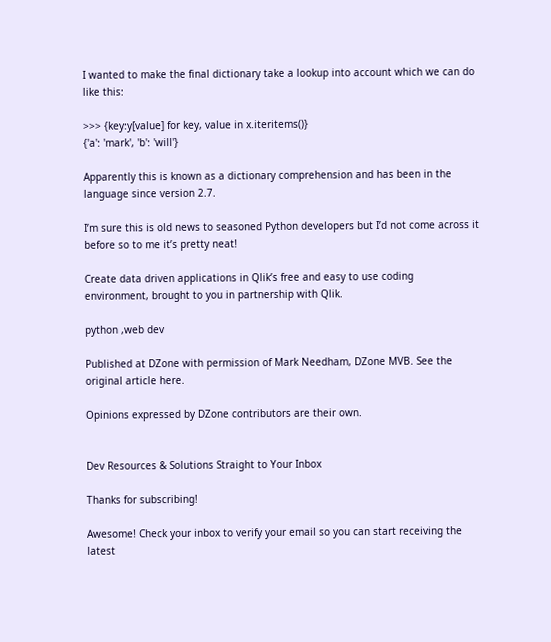I wanted to make the final dictionary take a lookup into account which we can do like this:

>>> {key:y[value] for key, value in x.iteritems()}
{'a': 'mark', 'b': 'will'}

Apparently this is known as a dictionary comprehension and has been in the language since version 2.7.

I’m sure this is old news to seasoned Python developers but I’d not come across it before so to me it’s pretty neat!

Create data driven applications in Qlik’s free and easy to use coding environment, brought to you in partnership with Qlik.

python ,web dev

Published at DZone with permission of Mark Needham, DZone MVB. See the original article here.

Opinions expressed by DZone contributors are their own.


Dev Resources & Solutions Straight to Your Inbox

Thanks for subscribing!

Awesome! Check your inbox to verify your email so you can start receiving the latest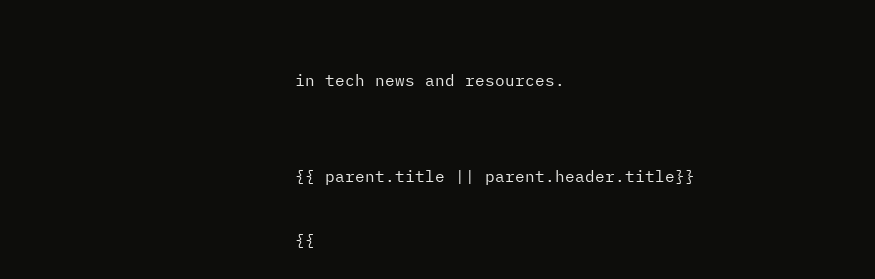in tech news and resources.


{{ parent.title || parent.header.title}}

{{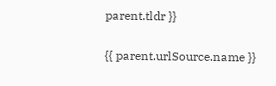parent.tldr }}

{{ parent.urlSource.name }}